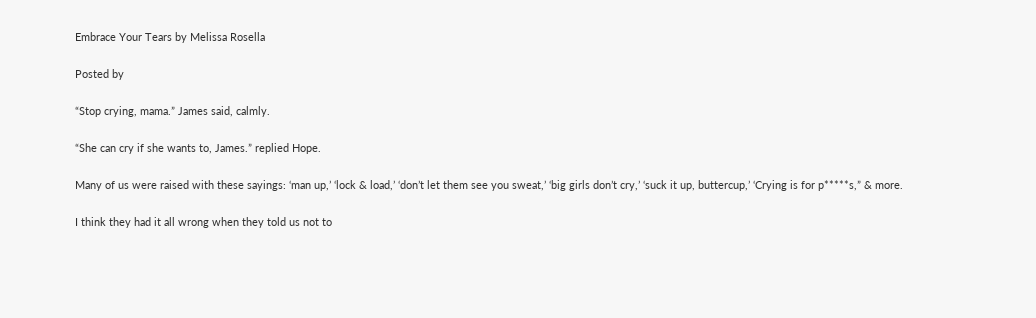Embrace Your Tears by Melissa Rosella

Posted by

“Stop crying, mama.” James said, calmly.

“She can cry if she wants to, James.” replied Hope.

Many of us were raised with these sayings: ‘man up,’ ‘lock & load,’ ‘don’t let them see you sweat,’ ‘big girls don’t cry,’ ‘suck it up, buttercup,’ ‘Crying is for p*****s,” & more.

I think they had it all wrong when they told us not to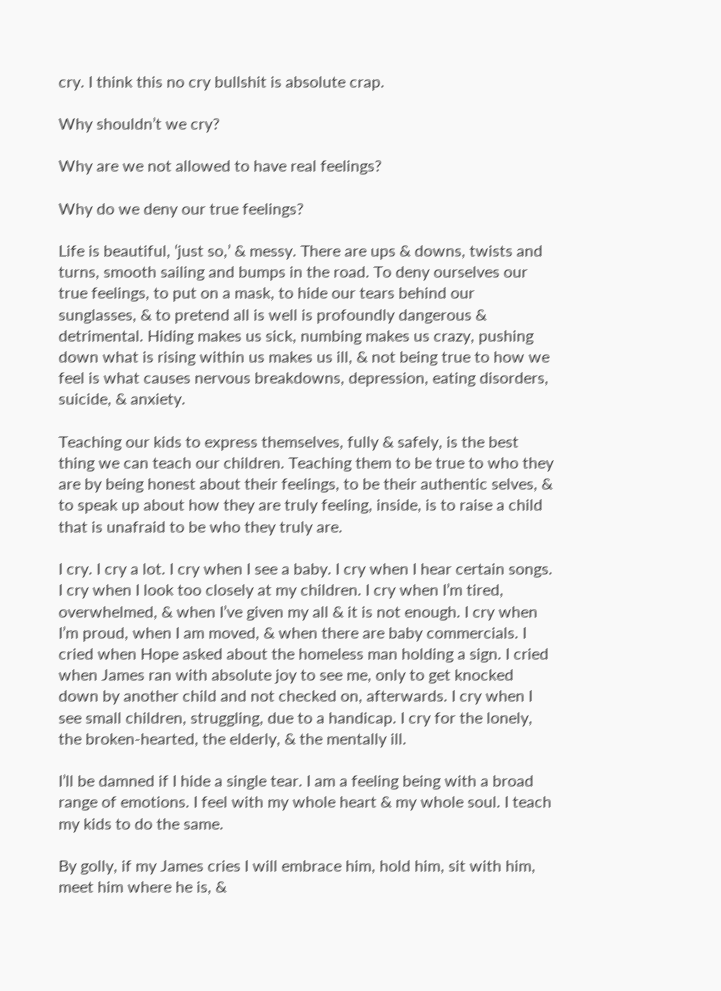cry. I think this no cry bullshit is absolute crap.

Why shouldn’t we cry?

Why are we not allowed to have real feelings?

Why do we deny our true feelings?

Life is beautiful, ‘just so,’ & messy. There are ups & downs, twists and turns, smooth sailing and bumps in the road. To deny ourselves our true feelings, to put on a mask, to hide our tears behind our sunglasses, & to pretend all is well is profoundly dangerous & detrimental. Hiding makes us sick, numbing makes us crazy, pushing down what is rising within us makes us ill, & not being true to how we feel is what causes nervous breakdowns, depression, eating disorders, suicide, & anxiety.

Teaching our kids to express themselves, fully & safely, is the best thing we can teach our children. Teaching them to be true to who they are by being honest about their feelings, to be their authentic selves, & to speak up about how they are truly feeling, inside, is to raise a child that is unafraid to be who they truly are.

I cry. I cry a lot. I cry when I see a baby. I cry when I hear certain songs. I cry when I look too closely at my children. I cry when I’m tired, overwhelmed, & when I’ve given my all & it is not enough. I cry when I’m proud, when I am moved, & when there are baby commercials. I cried when Hope asked about the homeless man holding a sign. I cried when James ran with absolute joy to see me, only to get knocked down by another child and not checked on, afterwards. I cry when I see small children, struggling, due to a handicap. I cry for the lonely, the broken-hearted, the elderly, & the mentally ill.

I’ll be damned if I hide a single tear. I am a feeling being with a broad range of emotions. I feel with my whole heart & my whole soul. I teach my kids to do the same.

By golly, if my James cries I will embrace him, hold him, sit with him, meet him where he is, &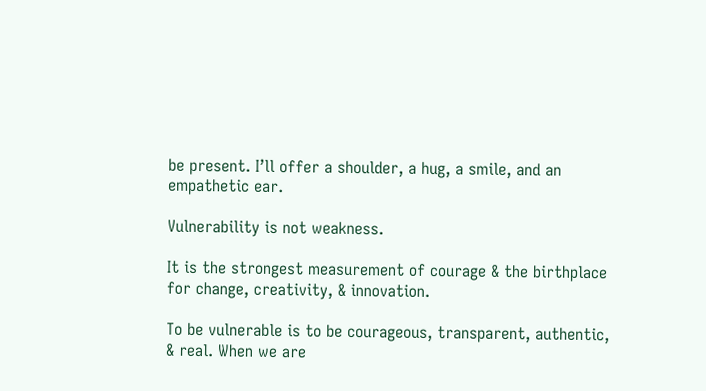be present. I’ll offer a shoulder, a hug, a smile, and an empathetic ear.

Vulnerability is not weakness.

It is the strongest measurement of courage & the birthplace for change, creativity, & innovation.

To be vulnerable is to be courageous, transparent, authentic, & real. When we are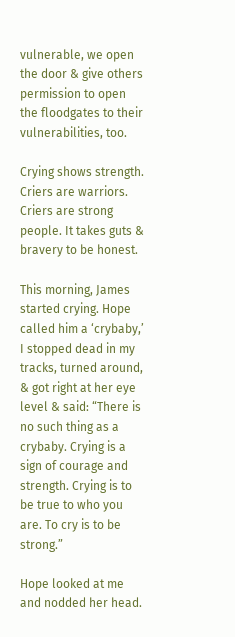vulnerable, we open the door & give others permission to open the floodgates to their vulnerabilities, too.

Crying shows strength. Criers are warriors. Criers are strong people. It takes guts & bravery to be honest.

This morning, James started crying. Hope called him a ‘crybaby,’ I stopped dead in my tracks, turned around, & got right at her eye level & said: “There is no such thing as a crybaby. Crying is a sign of courage and strength. Crying is to be true to who you are. To cry is to be strong.”

Hope looked at me and nodded her head.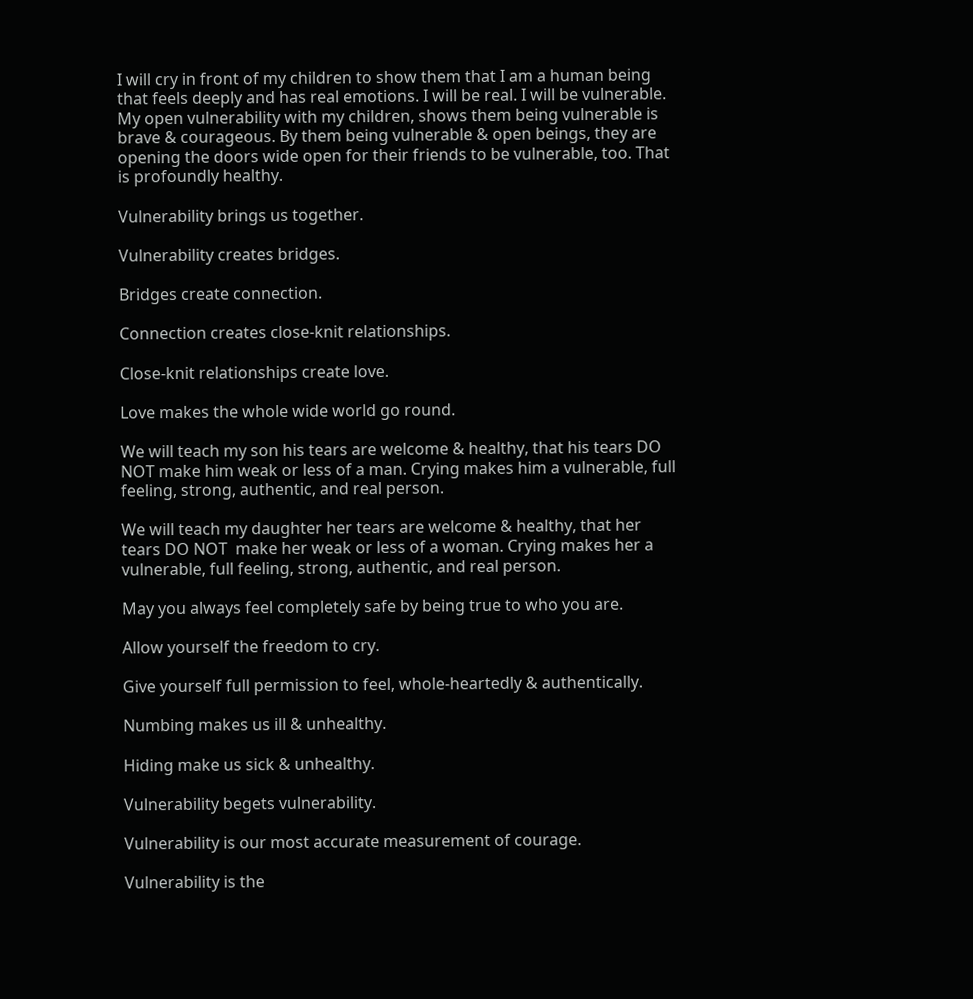I will cry in front of my children to show them that I am a human being that feels deeply and has real emotions. I will be real. I will be vulnerable. My open vulnerability with my children, shows them being vulnerable is brave & courageous. By them being vulnerable & open beings, they are opening the doors wide open for their friends to be vulnerable, too. That is profoundly healthy.

Vulnerability brings us together.

Vulnerability creates bridges.

Bridges create connection.

Connection creates close-knit relationships.

Close-knit relationships create love.

Love makes the whole wide world go round.

We will teach my son his tears are welcome & healthy, that his tears DO NOT make him weak or less of a man. Crying makes him a vulnerable, full feeling, strong, authentic, and real person.

We will teach my daughter her tears are welcome & healthy, that her tears DO NOT  make her weak or less of a woman. Crying makes her a vulnerable, full feeling, strong, authentic, and real person.

May you always feel completely safe by being true to who you are.

Allow yourself the freedom to cry.

Give yourself full permission to feel, whole-heartedly & authentically.

Numbing makes us ill & unhealthy.

Hiding make us sick & unhealthy.

Vulnerability begets vulnerability.

Vulnerability is our most accurate measurement of courage.

Vulnerability is the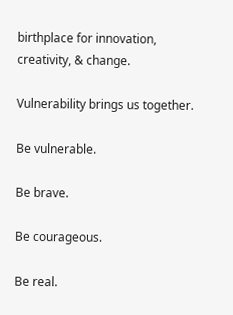birthplace for innovation, creativity, & change.

Vulnerability brings us together.

Be vulnerable.

Be brave.

Be courageous.

Be real.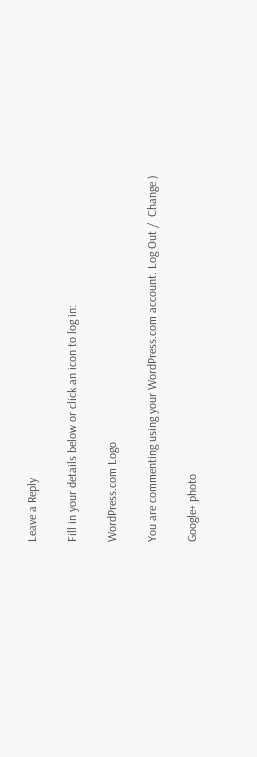Leave a Reply

Fill in your details below or click an icon to log in:

WordPress.com Logo

You are commenting using your WordPress.com account. Log Out /  Change )

Google+ photo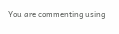You are commenting using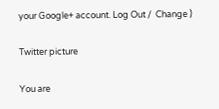your Google+ account. Log Out /  Change )

Twitter picture

You are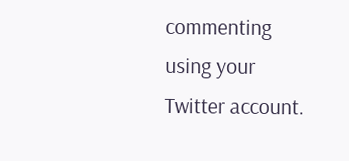commenting using your Twitter account.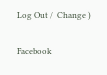Log Out /  Change )

Facebook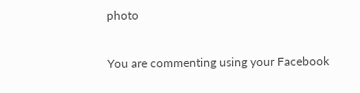photo

You are commenting using your Facebook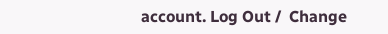account. Log Out /  Change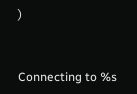)


Connecting to %s